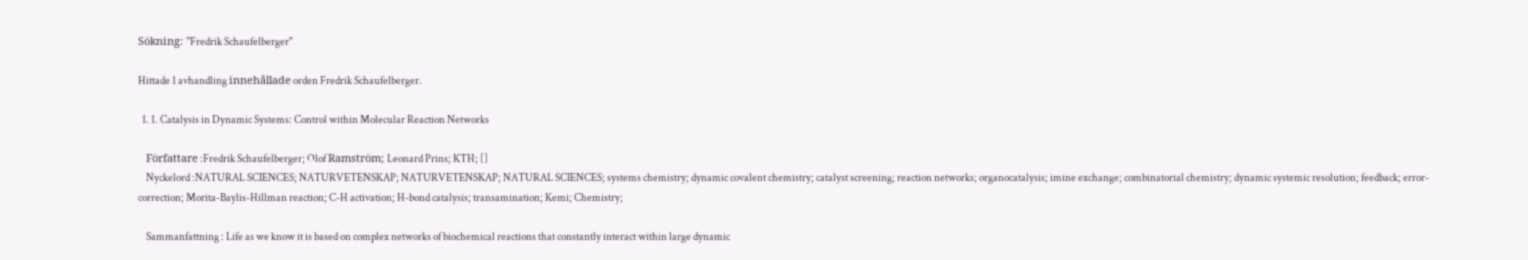Sökning: "Fredrik Schaufelberger"

Hittade 1 avhandling innehållade orden Fredrik Schaufelberger.

  1. 1. Catalysis in Dynamic Systems: Control within Molecular Reaction Networks

    Författare :Fredrik Schaufelberger; Olof Ramström; Leonard Prins; KTH; []
    Nyckelord :NATURAL SCIENCES; NATURVETENSKAP; NATURVETENSKAP; NATURAL SCIENCES; systems chemistry; dynamic covalent chemistry; catalyst screening; reaction networks; organocatalysis; imine exchange; combinatorial chemistry; dynamic systemic resolution; feedback; error-correction; Morita-Baylis-Hillman reaction; C-H activation; H-bond catalysis; transamination; Kemi; Chemistry;

    Sammanfattning : Life as we know it is based on complex networks of biochemical reactions that constantly interact within large dynamic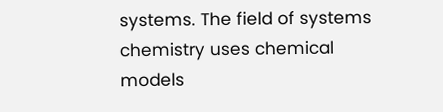systems. The field of systems chemistry uses chemical models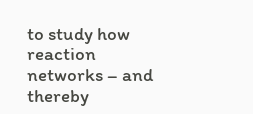to study how reaction networks – and thereby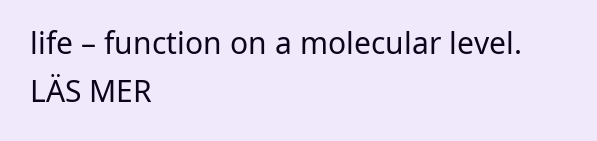life – function on a molecular level. LÄS MER